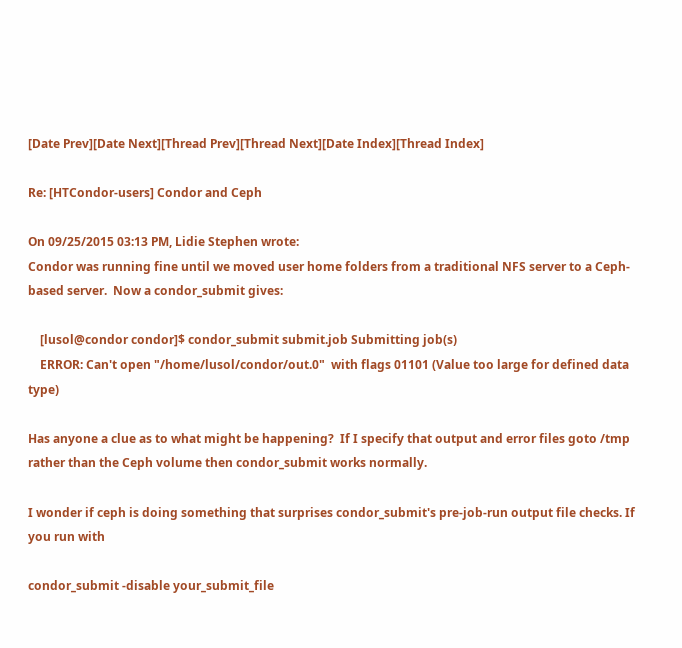[Date Prev][Date Next][Thread Prev][Thread Next][Date Index][Thread Index]

Re: [HTCondor-users] Condor and Ceph

On 09/25/2015 03:13 PM, Lidie Stephen wrote:
Condor was running fine until we moved user home folders from a traditional NFS server to a Ceph-based server.  Now a condor_submit gives:

    [lusol@condor condor]$ condor_submit submit.job Submitting job(s)
    ERROR: Can't open "/home/lusol/condor/out.0"  with flags 01101 (Value too large for defined data type)

Has anyone a clue as to what might be happening?  If I specify that output and error files goto /tmp rather than the Ceph volume then condor_submit works normally.

I wonder if ceph is doing something that surprises condor_submit's pre-job-run output file checks. If you run with

condor_submit -disable your_submit_file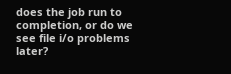does the job run to completion, or do we see file i/o problems later?